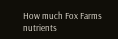How much Fox Farms nutrients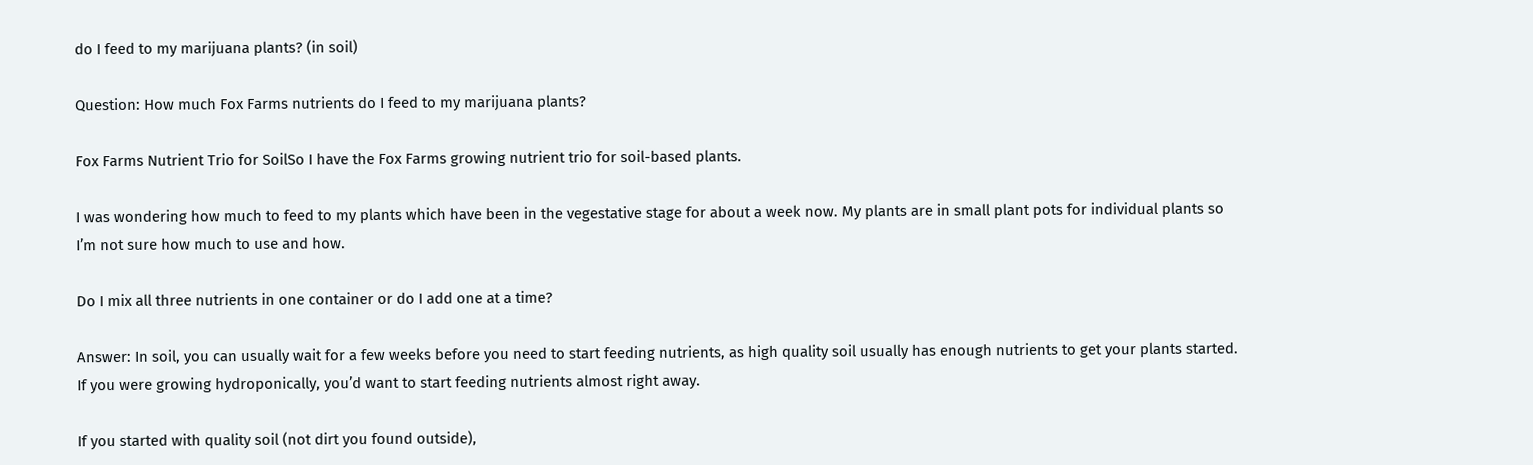do I feed to my marijuana plants? (in soil)

Question: How much Fox Farms nutrients do I feed to my marijuana plants?

Fox Farms Nutrient Trio for SoilSo I have the Fox Farms growing nutrient trio for soil-based plants.

I was wondering how much to feed to my plants which have been in the vegestative stage for about a week now. My plants are in small plant pots for individual plants so I’m not sure how much to use and how.

Do I mix all three nutrients in one container or do I add one at a time?

Answer: In soil, you can usually wait for a few weeks before you need to start feeding nutrients, as high quality soil usually has enough nutrients to get your plants started. If you were growing hydroponically, you’d want to start feeding nutrients almost right away.

If you started with quality soil (not dirt you found outside),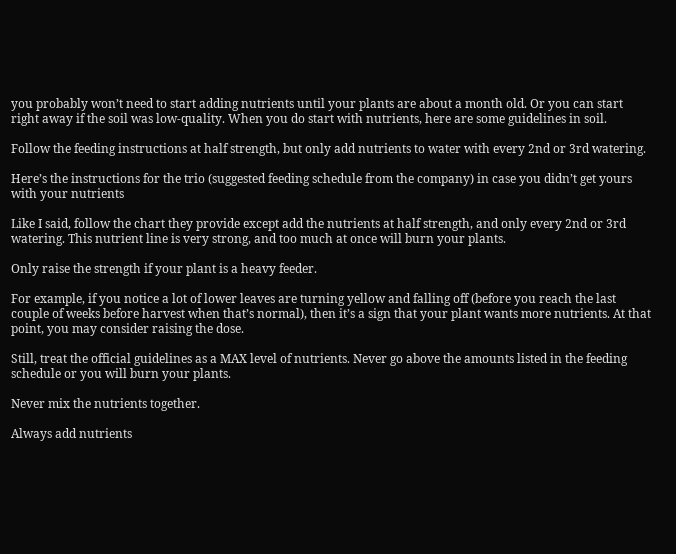you probably won’t need to start adding nutrients until your plants are about a month old. Or you can start right away if the soil was low-quality. When you do start with nutrients, here are some guidelines in soil.

Follow the feeding instructions at half strength, but only add nutrients to water with every 2nd or 3rd watering.

Here’s the instructions for the trio (suggested feeding schedule from the company) in case you didn’t get yours with your nutrients

Like I said, follow the chart they provide except add the nutrients at half strength, and only every 2nd or 3rd watering. This nutrient line is very strong, and too much at once will burn your plants.

Only raise the strength if your plant is a heavy feeder.

For example, if you notice a lot of lower leaves are turning yellow and falling off (before you reach the last couple of weeks before harvest when that’s normal), then it’s a sign that your plant wants more nutrients. At that point, you may consider raising the dose.

Still, treat the official guidelines as a MAX level of nutrients. Never go above the amounts listed in the feeding schedule or you will burn your plants.

Never mix the nutrients together.

Always add nutrients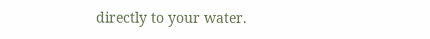directly to your water.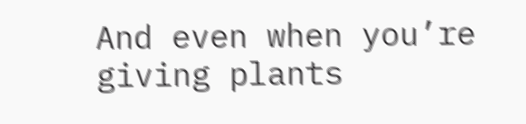And even when you’re giving plants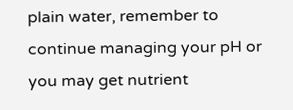plain water, remember to continue managing your pH or you may get nutrient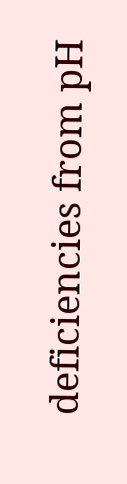deficiencies from pH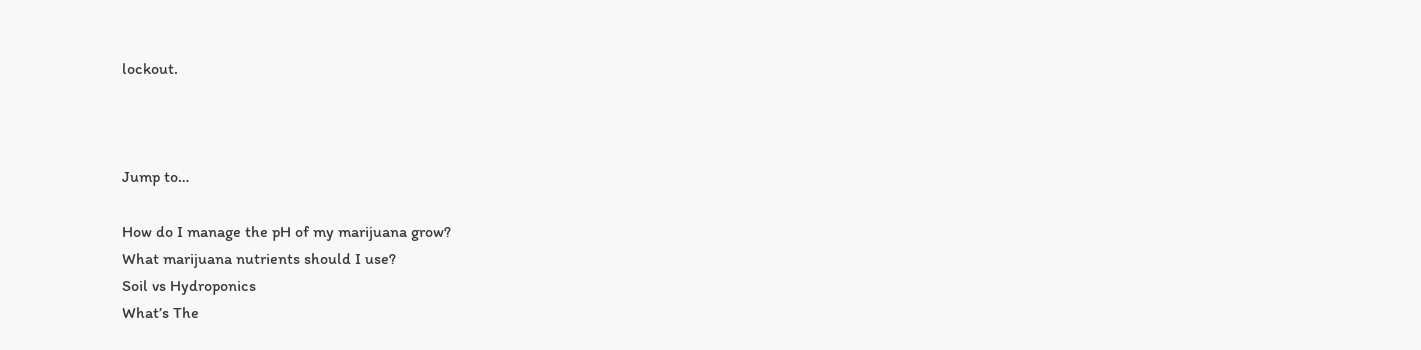lockout.



Jump to…

How do I manage the pH of my marijuana grow?
What marijuana nutrients should I use?
Soil vs Hydroponics
What’s The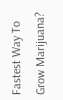Fastest Way To Grow Marijuana?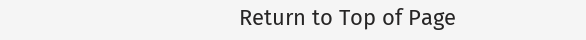Return to Top of Page